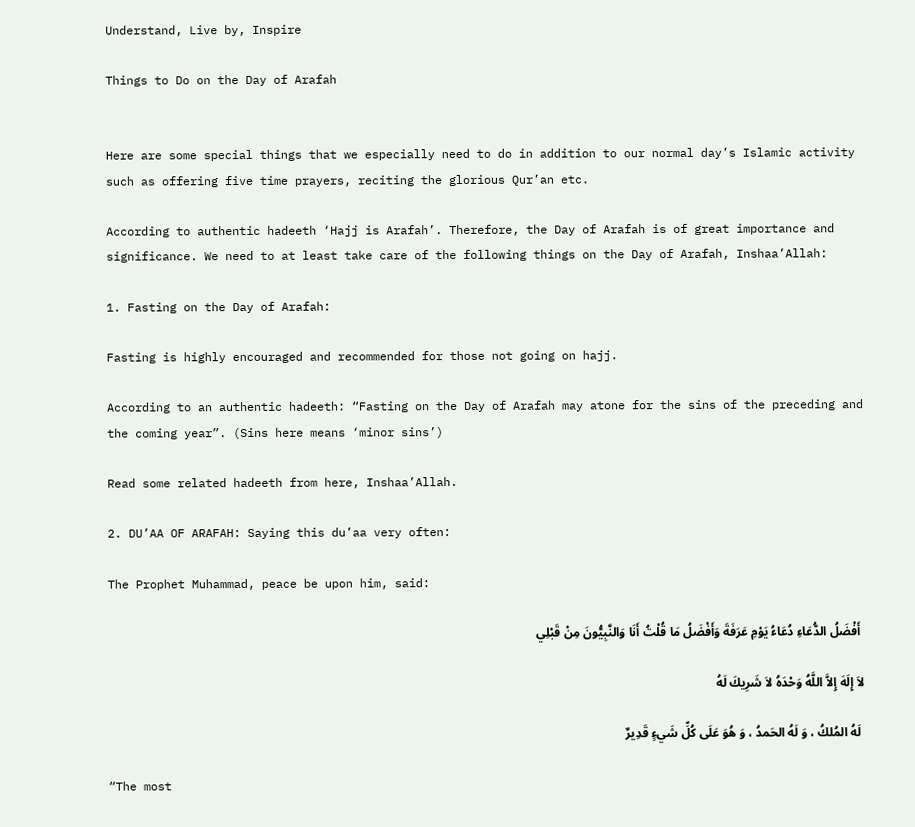Understand, Live by, Inspire

Things to Do on the Day of Arafah


Here are some special things that we especially need to do in addition to our normal day’s Islamic activity such as offering five time prayers, reciting the glorious Qur’an etc.

According to authentic hadeeth ‘Hajj is Arafah’. Therefore, the Day of Arafah is of great importance and significance. We need to at least take care of the following things on the Day of Arafah, Inshaa’Allah:

1. Fasting on the Day of Arafah:

Fasting is highly encouraged and recommended for those not going on hajj.

According to an authentic hadeeth: “Fasting on the Day of Arafah may atone for the sins of the preceding and the coming year”. (Sins here means ‘minor sins’)

Read some related hadeeth from here, Inshaa’Allah.

2. DU’AA OF ARAFAH: Saying this du’aa very often:

The Prophet Muhammad, peace be upon him, said:

 أَفْضَلُ الدُّعَاءِ دُعَاءُ يَوْمِ عَرَفَةَ وَأَفْضَلُ مَا قُلْتُ أَنَا وَالنَّبِيُّونَ مِنْ قَبْلِي

لاَ إِلَهَ إِلاَّ اللَّهُ وَحْدَهُ لاَ شَرِيكَ لَهُ

 لَهُ المُلكُ ، وَ لَهُ الحَمدُ ، وَ هُوَ عَلَى كُلِّ شَيءٍ قَدِيرٌ

“The most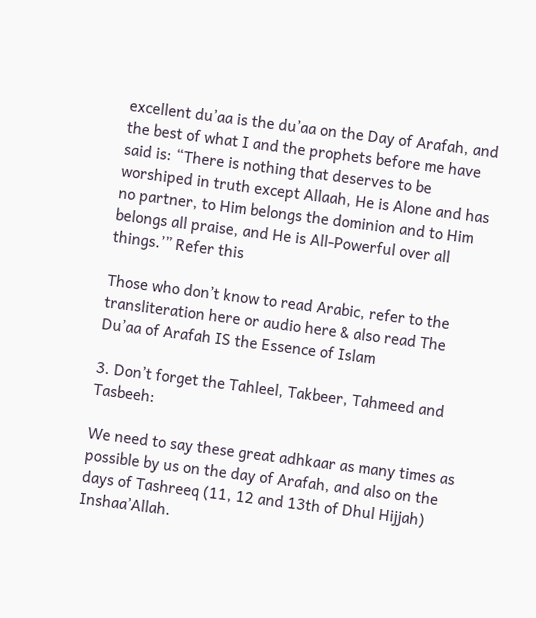excellent du’aa is the du’aa on the Day of Arafah, and the best of what I and the prophets before me have said is: “There is nothing that deserves to be worshiped in truth except Allaah, He is Alone and has no partner, to Him belongs the dominion and to Him belongs all praise, and He is All-Powerful over all things.’” Refer this

Those who don’t know to read Arabic, refer to the transliteration here or audio here & also read The Du’aa of Arafah IS the Essence of Islam

3. Don’t forget the Tahleel, Takbeer, Tahmeed and Tasbeeh:

We need to say these great adhkaar as many times as possible by us on the day of Arafah, and also on the days of Tashreeq (11, 12 and 13th of Dhul Hijjah) Inshaa’Allah.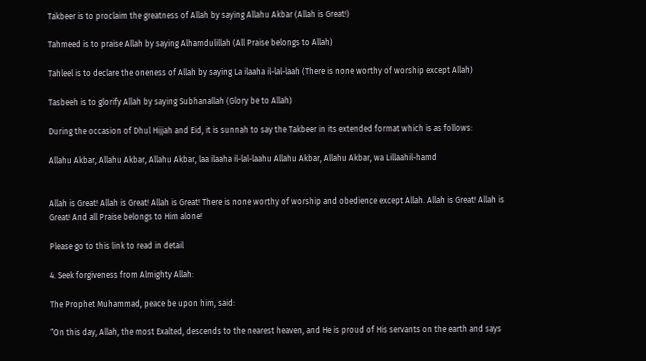Takbeer is to proclaim the greatness of Allah by saying Allahu Akbar (Allah is Great!)

Tahmeed is to praise Allah by saying Alhamdulillah (All Praise belongs to Allah)

Tahleel is to declare the oneness of Allah by saying La ilaaha il-lal-laah (There is none worthy of worship except Allah)

Tasbeeh is to glorify Allah by saying Subhanallah (Glory be to Allah)

During the occasion of Dhul Hijjah and Eid, it is sunnah to say the Takbeer in its extended format which is as follows:

Allahu Akbar, Allahu Akbar, Allahu Akbar, laa ilaaha il-lal-laahu Allahu Akbar, Allahu Akbar, wa Lillaahil-hamd


Allah is Great! Allah is Great! Allah is Great! There is none worthy of worship and obedience except Allah. Allah is Great! Allah is Great! And all Praise belongs to Him alone!

Please go to this link to read in detail

4. Seek forgiveness from Almighty Allah:

The Prophet Muhammad, peace be upon him, said:

“On this day, Allah, the most Exalted, descends to the nearest heaven, and He is proud of His servants on the earth and says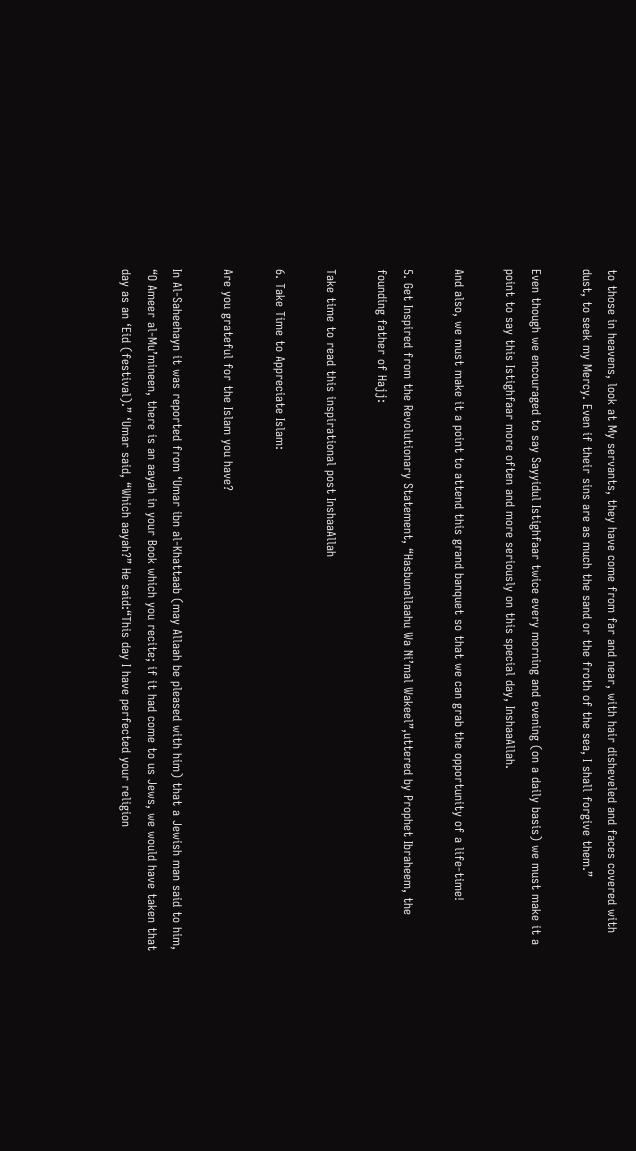to those in heavens, look at My servants, they have come from far and near, with hair disheveled and faces covered with dust, to seek my Mercy. Even if their sins are as much the sand or the froth of the sea, I shall forgive them.”

Even though we encouraged to say Sayyidul Istighfaar twice every morning and evening (on a daily basis) we must make it a point to say this Istighfaar more often and more seriously on this special day, InshaaAllah.

And also, we must make it a point to attend this grand banquet so that we can grab the opportunity of a life-time!

5. Get Inspired from the Revolutionary Statement, “Hasbunallaahu Wa Ni’mal Wakeel”,uttered by Prophet Ibraheem, the founding father of Hajj:

Take time to read this inspirational post InshaaAllah

6. Take Time to Appreciate Islam:

Are you grateful for the Islam you have?

In Al-Saheehayn it was reported from ‘Umar ibn al-Khattaab (may Allaah be pleased with him) that a Jewish man said to him, “O Ameer al-Mu’mineen, there is an aayah in your Book which you recite; if it had come to us Jews, we would have taken that day as an ‘Eid (festival).” ‘Umar said, “Which aayah?” He said:“This day I have perfected your religion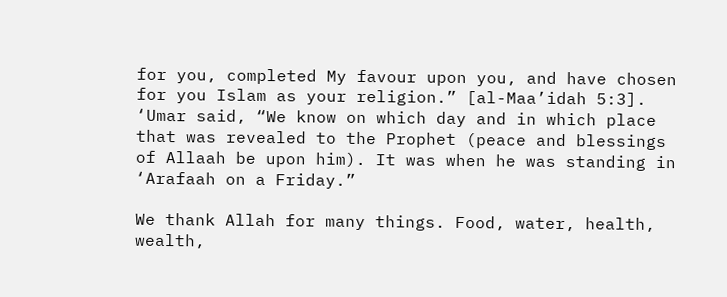for you, completed My favour upon you, and have chosen for you Islam as your religion.” [al-Maa’idah 5:3]. ‘Umar said, “We know on which day and in which place that was revealed to the Prophet (peace and blessings of Allaah be upon him). It was when he was standing in ‘Arafaah on a Friday.”

We thank Allah for many things. Food, water, health, wealth,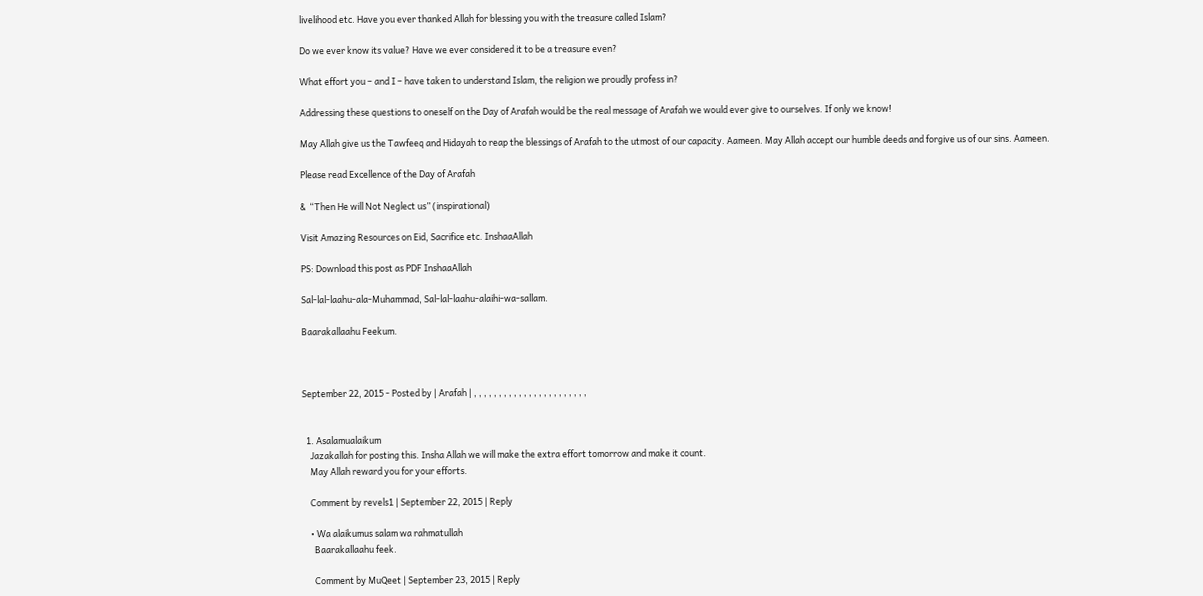livelihood etc. Have you ever thanked Allah for blessing you with the treasure called Islam?

Do we ever know its value? Have we ever considered it to be a treasure even?

What effort you – and I – have taken to understand Islam, the religion we proudly profess in?

Addressing these questions to oneself on the Day of Arafah would be the real message of Arafah we would ever give to ourselves. If only we know!

May Allah give us the Tawfeeq and Hidayah to reap the blessings of Arafah to the utmost of our capacity. Aameen. May Allah accept our humble deeds and forgive us of our sins. Aameen.

Please read Excellence of the Day of Arafah

&  “Then He will Not Neglect us” (inspirational)

Visit Amazing Resources on Eid, Sacrifice etc. InshaaAllah

PS: Download this post as PDF InshaaAllah

Sal-lal-laahu-ala-Muhammad, Sal-lal-laahu-alaihi-wa-sallam.

Baarakallaahu Feekum.



September 22, 2015 - Posted by | Arafah | , , , , , , , , , , , , , , , , , , , , , , ,


  1. Asalamualaikum
    Jazakallah for posting this. Insha Allah we will make the extra effort tomorrow and make it count.
    May Allah reward you for your efforts.

    Comment by revels1 | September 22, 2015 | Reply

    • Wa alaikumus salam wa rahmatullah
      Baarakallaahu feek.

      Comment by MuQeet | September 23, 2015 | Reply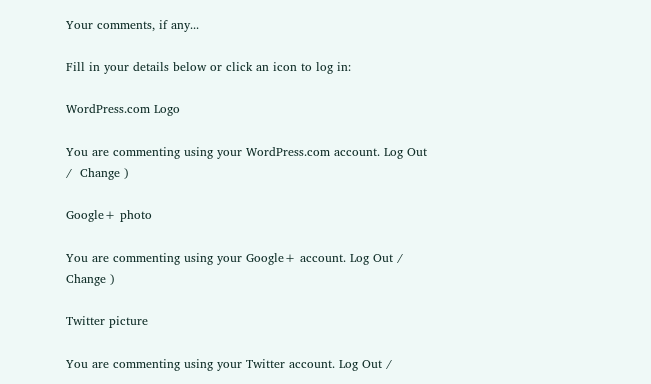Your comments, if any...

Fill in your details below or click an icon to log in:

WordPress.com Logo

You are commenting using your WordPress.com account. Log Out /  Change )

Google+ photo

You are commenting using your Google+ account. Log Out /  Change )

Twitter picture

You are commenting using your Twitter account. Log Out /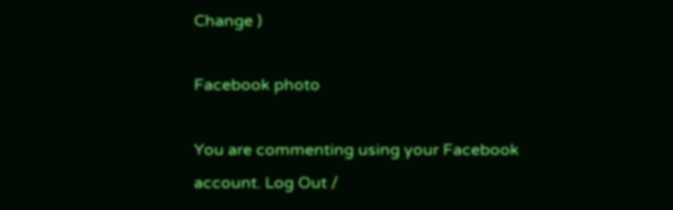Change )

Facebook photo

You are commenting using your Facebook account. Log Out /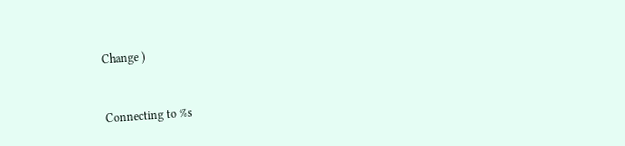Change )


Connecting to %s